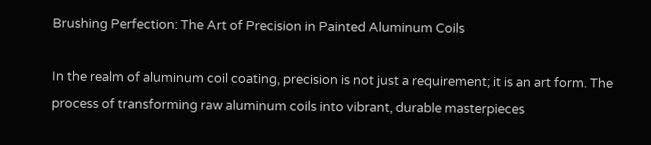Brushing Perfection: The Art of Precision in Painted Aluminum Coils

In the realm of aluminum coil coating, precision is not just a requirement; it is an art form. The process of transforming raw aluminum coils into vibrant, durable masterpieces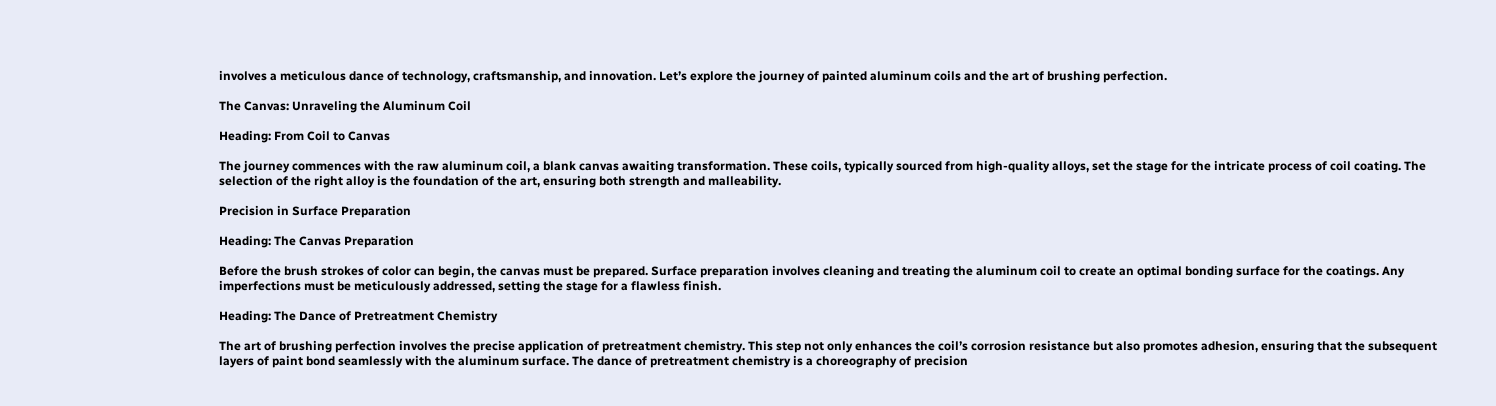involves a meticulous dance of technology, craftsmanship, and innovation. Let’s explore the journey of painted aluminum coils and the art of brushing perfection.

The Canvas: Unraveling the Aluminum Coil

Heading: From Coil to Canvas

The journey commences with the raw aluminum coil, a blank canvas awaiting transformation. These coils, typically sourced from high-quality alloys, set the stage for the intricate process of coil coating. The selection of the right alloy is the foundation of the art, ensuring both strength and malleability.

Precision in Surface Preparation

Heading: The Canvas Preparation

Before the brush strokes of color can begin, the canvas must be prepared. Surface preparation involves cleaning and treating the aluminum coil to create an optimal bonding surface for the coatings. Any imperfections must be meticulously addressed, setting the stage for a flawless finish.

Heading: The Dance of Pretreatment Chemistry

The art of brushing perfection involves the precise application of pretreatment chemistry. This step not only enhances the coil’s corrosion resistance but also promotes adhesion, ensuring that the subsequent layers of paint bond seamlessly with the aluminum surface. The dance of pretreatment chemistry is a choreography of precision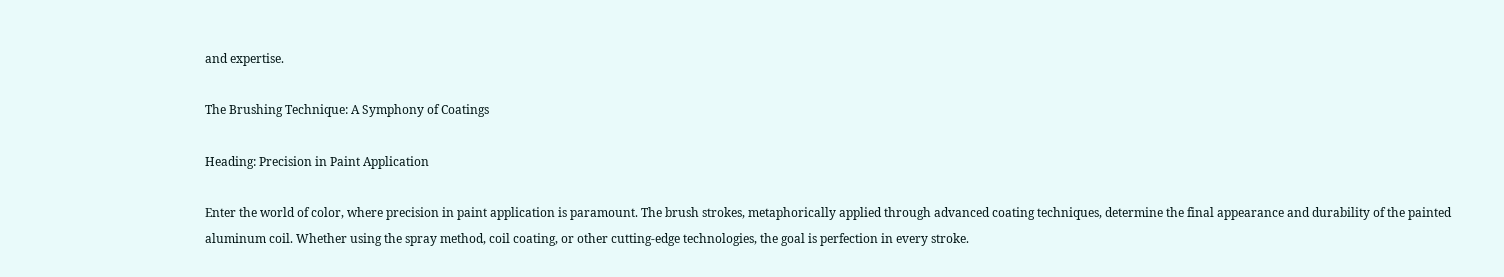and expertise.

The Brushing Technique: A Symphony of Coatings

Heading: Precision in Paint Application

Enter the world of color, where precision in paint application is paramount. The brush strokes, metaphorically applied through advanced coating techniques, determine the final appearance and durability of the painted aluminum coil. Whether using the spray method, coil coating, or other cutting-edge technologies, the goal is perfection in every stroke.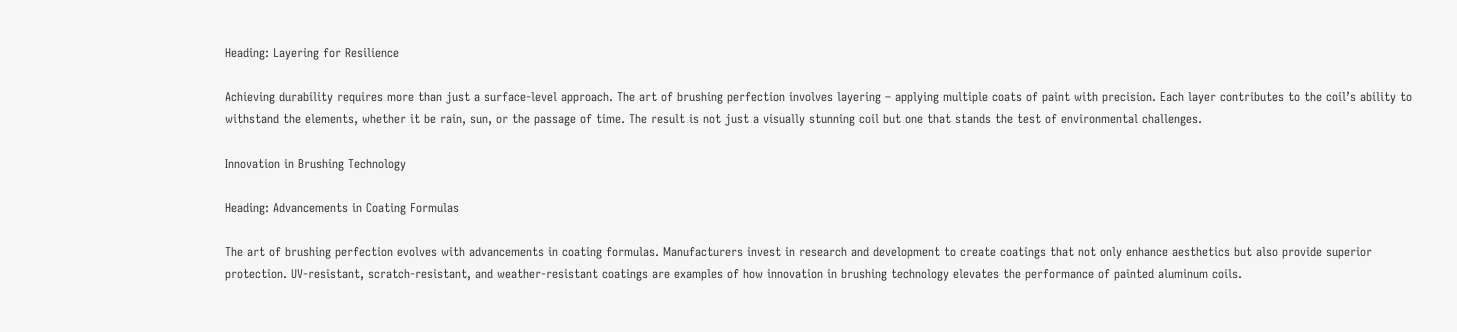Heading: Layering for Resilience

Achieving durability requires more than just a surface-level approach. The art of brushing perfection involves layering – applying multiple coats of paint with precision. Each layer contributes to the coil’s ability to withstand the elements, whether it be rain, sun, or the passage of time. The result is not just a visually stunning coil but one that stands the test of environmental challenges.

Innovation in Brushing Technology

Heading: Advancements in Coating Formulas

The art of brushing perfection evolves with advancements in coating formulas. Manufacturers invest in research and development to create coatings that not only enhance aesthetics but also provide superior protection. UV-resistant, scratch-resistant, and weather-resistant coatings are examples of how innovation in brushing technology elevates the performance of painted aluminum coils.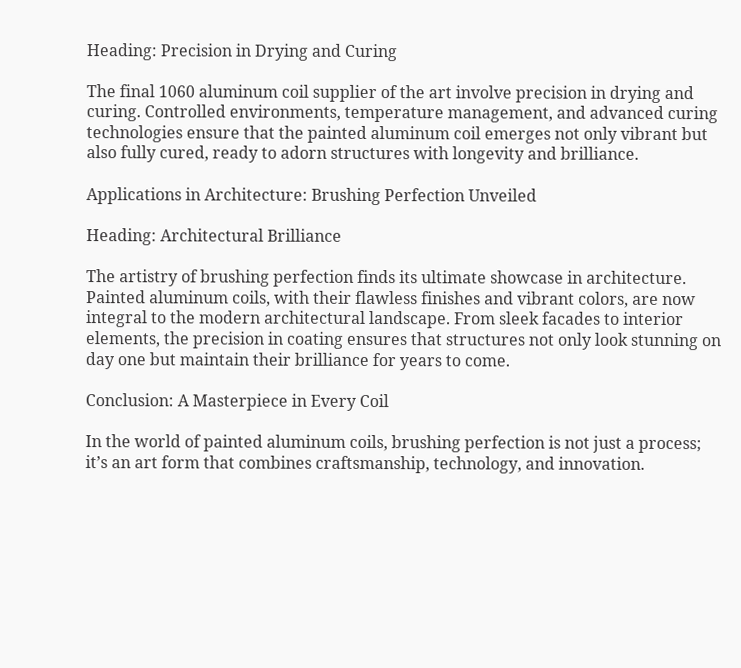Heading: Precision in Drying and Curing

The final 1060 aluminum coil supplier of the art involve precision in drying and curing. Controlled environments, temperature management, and advanced curing technologies ensure that the painted aluminum coil emerges not only vibrant but also fully cured, ready to adorn structures with longevity and brilliance.

Applications in Architecture: Brushing Perfection Unveiled

Heading: Architectural Brilliance

The artistry of brushing perfection finds its ultimate showcase in architecture. Painted aluminum coils, with their flawless finishes and vibrant colors, are now integral to the modern architectural landscape. From sleek facades to interior elements, the precision in coating ensures that structures not only look stunning on day one but maintain their brilliance for years to come.

Conclusion: A Masterpiece in Every Coil

In the world of painted aluminum coils, brushing perfection is not just a process; it’s an art form that combines craftsmanship, technology, and innovation.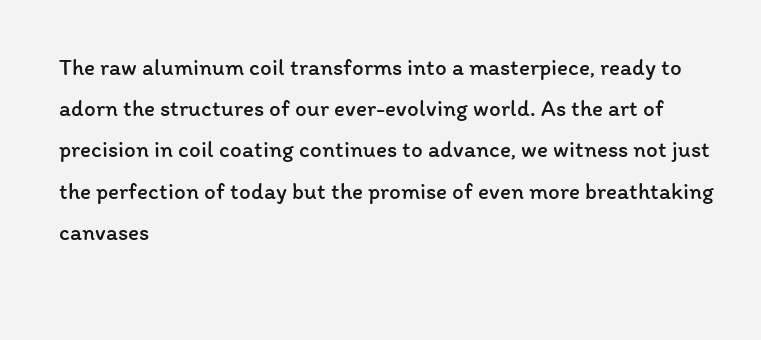The raw aluminum coil transforms into a masterpiece, ready to adorn the structures of our ever-evolving world. As the art of precision in coil coating continues to advance, we witness not just the perfection of today but the promise of even more breathtaking canvases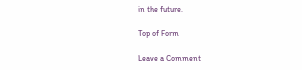in the future.

Top of Form

Leave a Comment